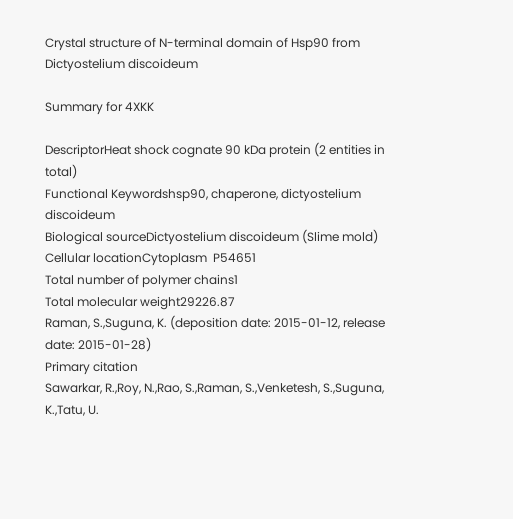Crystal structure of N-terminal domain of Hsp90 from Dictyostelium discoideum

Summary for 4XKK

DescriptorHeat shock cognate 90 kDa protein (2 entities in total)
Functional Keywordshsp90, chaperone, dictyostelium discoideum
Biological sourceDictyostelium discoideum (Slime mold)
Cellular locationCytoplasm  P54651
Total number of polymer chains1
Total molecular weight29226.87
Raman, S.,Suguna, K. (deposition date: 2015-01-12, release date: 2015-01-28)
Primary citation
Sawarkar, R.,Roy, N.,Rao, S.,Raman, S.,Venketesh, S.,Suguna, K.,Tatu, U.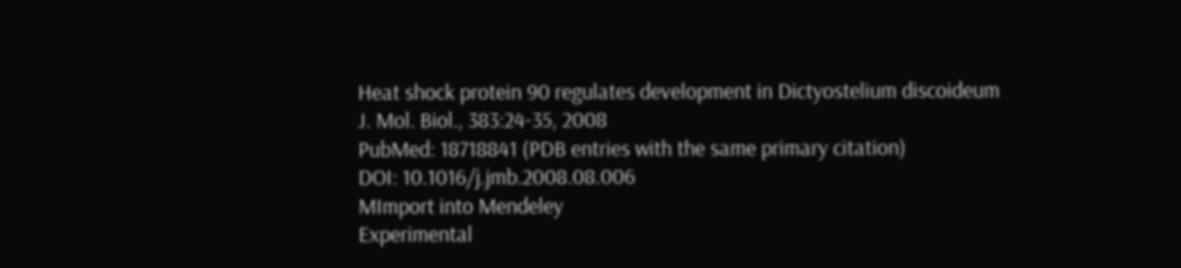Heat shock protein 90 regulates development in Dictyostelium discoideum
J. Mol. Biol., 383:24-35, 2008
PubMed: 18718841 (PDB entries with the same primary citation)
DOI: 10.1016/j.jmb.2008.08.006
MImport into Mendeley
Experimental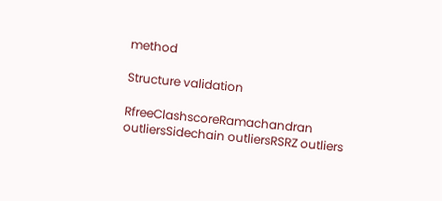method

Structure validation

RfreeClashscoreRamachandran outliersSidechain outliersRSRZ outliers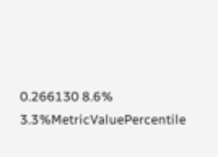0.266130 8.6% 3.3%MetricValuePercentile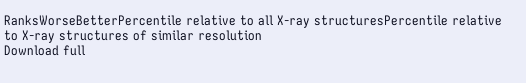RanksWorseBetterPercentile relative to all X-ray structuresPercentile relative to X-ray structures of similar resolution
Download full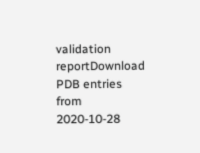validation reportDownload
PDB entries from 2020-10-28